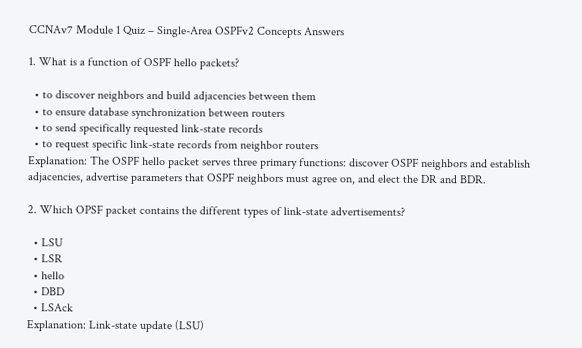CCNAv7 Module 1 Quiz – Single-Area OSPFv2 Concepts Answers

1. What is a function of OSPF hello packets?

  • to discover neighbors and build adjacencies between them
  • to ensure database synchronization between routers
  • to send specifically requested link-state records
  • to request specific link-state records from neighbor routers
Explanation: The OSPF hello packet serves three primary functions: discover OSPF neighbors and establish adjacencies, advertise parameters that OSPF neighbors must agree on, and elect the DR and BDR.

2. Which OPSF packet contains the different types of link-state advertisements?

  • LSU
  • LSR
  • hello
  • DBD
  • LSAck
Explanation: Link-state update (LSU)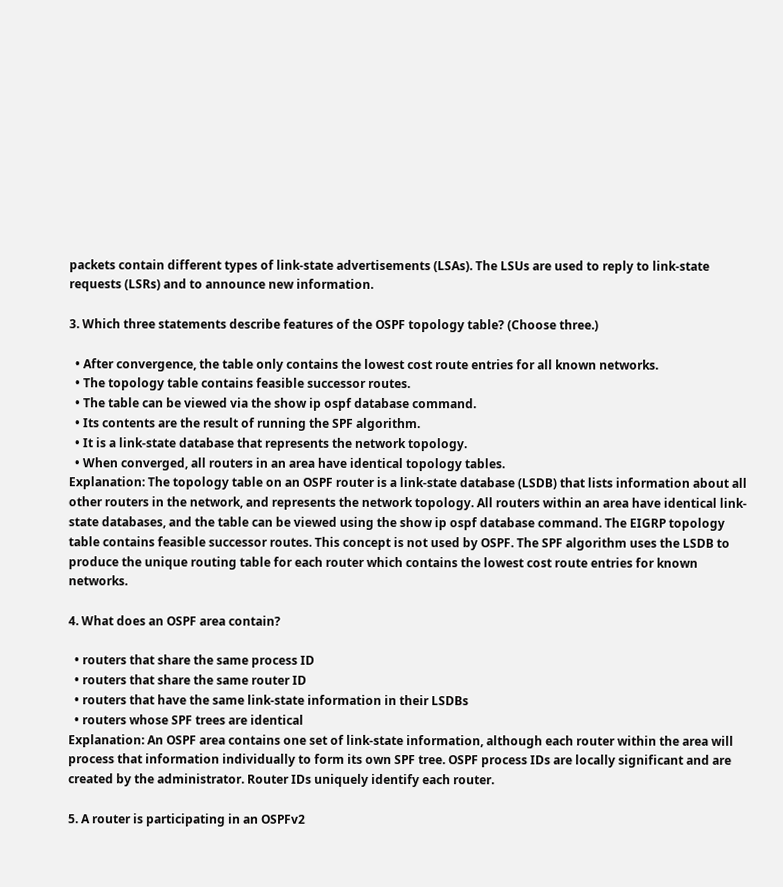packets contain different types of link-state advertisements (LSAs). The LSUs are used to reply to link-state requests (LSRs) and to announce new information.

3. Which three statements describe features of the OSPF topology table? (Choose three.)

  • After convergence, the table only contains the lowest cost route entries for all known networks.
  • The topology table contains feasible successor routes.
  • The table can be viewed via the show ip ospf database command.
  • Its contents are the result of running the SPF algorithm.
  • It is a link-state database that represents the network topology.
  • When converged, all routers in an area have identical topology tables.
Explanation: The topology table on an OSPF router is a link-state database (LSDB) that lists information about all other routers in the network, and represents the network topology. All routers within an area have identical link-state databases, and the table can be viewed using the show ip ospf database command. The EIGRP topology table contains feasible successor routes. This concept is not used by OSPF. The SPF algorithm uses the LSDB to produce the unique routing table for each router which contains the lowest cost route entries for known networks.

4. What does an OSPF area contain?

  • routers that share the same process ID
  • routers that share the same router ID
  • routers that have the same link-state information in their LSDBs
  • routers whose SPF trees are identical
Explanation: An OSPF area contains one set of link-state information, although each router within the area will process that information individually to form its own SPF tree. OSPF process IDs are locally significant and are created by the administrator. Router IDs uniquely identify each router.

5. A router is participating in an OSPFv2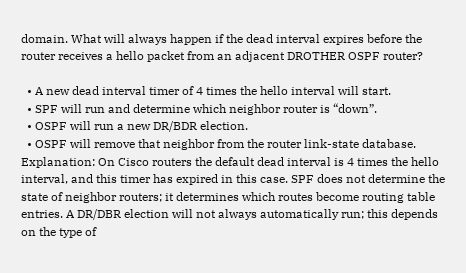domain. What will always happen if the dead interval expires before the router receives a hello packet from an adjacent DROTHER OSPF router?

  • A new dead interval timer of 4 times the hello interval will start.
  • SPF will run and determine which neighbor router is “down”.
  • OSPF will run a new DR/BDR election.
  • OSPF will remove that neighbor from the router link-state database.
Explanation: On Cisco routers the default dead interval is 4 times the hello interval, and this timer has expired in this case. SPF does not determine the state of neighbor routers; it determines which routes become routing table entries. A DR/DBR election will not always automatically run; this depends on the type of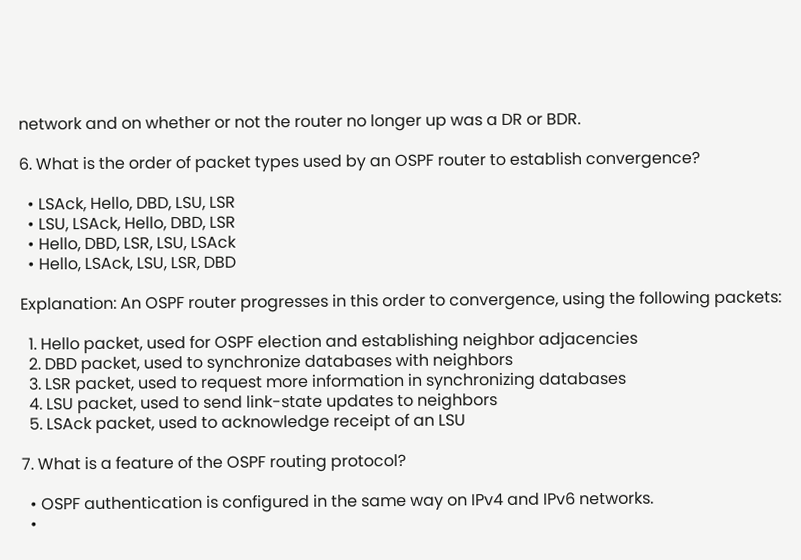network and on whether or not the router no longer up was a DR or BDR.

6. What is the order of packet types used by an OSPF router to establish convergence?

  • LSAck, Hello, DBD, LSU, LSR
  • LSU, LSAck, Hello, DBD, LSR
  • Hello, DBD, LSR, LSU, LSAck
  • Hello, LSAck, LSU, LSR, DBD

Explanation: An OSPF router progresses in this order to convergence, using the following packets:

  1. Hello packet, used for OSPF election and establishing neighbor adjacencies
  2. DBD packet, used to synchronize databases with neighbors
  3. LSR packet, used to request more information in synchronizing databases
  4. LSU packet, used to send link-state updates to neighbors
  5. LSAck packet, used to acknowledge receipt of an LSU

7. What is a feature of the OSPF routing protocol?

  • OSPF authentication is configured in the same way on IPv4 and IPv6 networks.
  •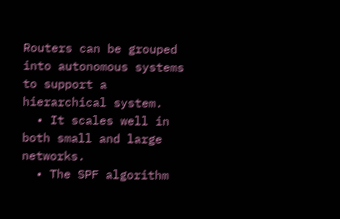Routers can be grouped into autonomous systems to support a hierarchical system.
  • It scales well in both small and large networks.
  • The SPF algorithm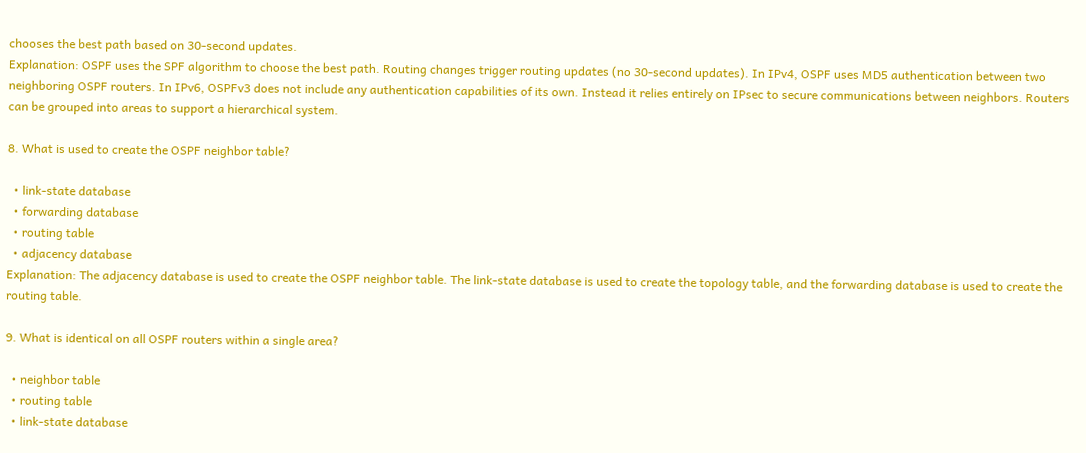chooses the best path based on 30-second updates.
Explanation: OSPF uses the SPF algorithm to choose the best path. Routing changes trigger routing updates (no 30-second updates). In IPv4, OSPF uses MD5 authentication between two neighboring OSPF routers. In IPv6, OSPFv3 does not include any authentication capabilities of its own. Instead it relies entirely on IPsec to secure communications between neighbors. Routers can be grouped into areas to support a hierarchical system.

8. What is used to create the OSPF neighbor table?

  • link-state database
  • forwarding database
  • routing table
  • adjacency database
Explanation: The adjacency database is used to create the OSPF neighbor table. The link-state database is used to create the topology table, and the forwarding database is used to create the routing table.

9. What is identical on all OSPF routers within a single area?

  • neighbor table
  • routing table
  • link-state database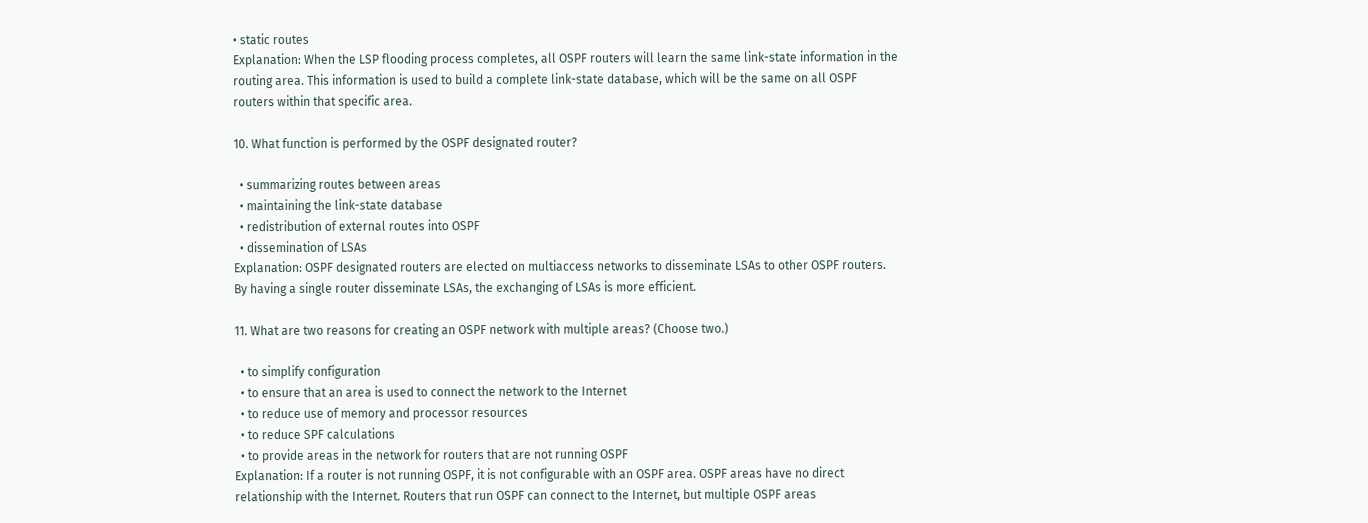• static routes
Explanation: When the LSP flooding process completes, all OSPF routers will learn the same link-state information in the routing area. This information is used to build a complete link-state database, which will be the same on all OSPF routers within that specific area.

10. What function is performed by the OSPF designated router?

  • summarizing routes between areas
  • maintaining the link-state database
  • redistribution of external routes into OSPF
  • dissemination of LSAs
Explanation: OSPF designated routers are elected on multiaccess networks to disseminate LSAs to other OSPF routers. By having a single router disseminate LSAs, the exchanging of LSAs is more efficient.

11. What are two reasons for creating an OSPF network with multiple areas? (Choose two.)

  • to simplify configuration
  • to ensure that an area is used to connect the network to the Internet
  • to reduce use of memory and processor resources
  • to reduce SPF calculations
  • to provide areas in the network for routers that are not running OSPF
Explanation: If a router is not running OSPF, it is not configurable with an OSPF area. OSPF areas have no direct relationship with the Internet. Routers that run OSPF can connect to the Internet, but multiple OSPF areas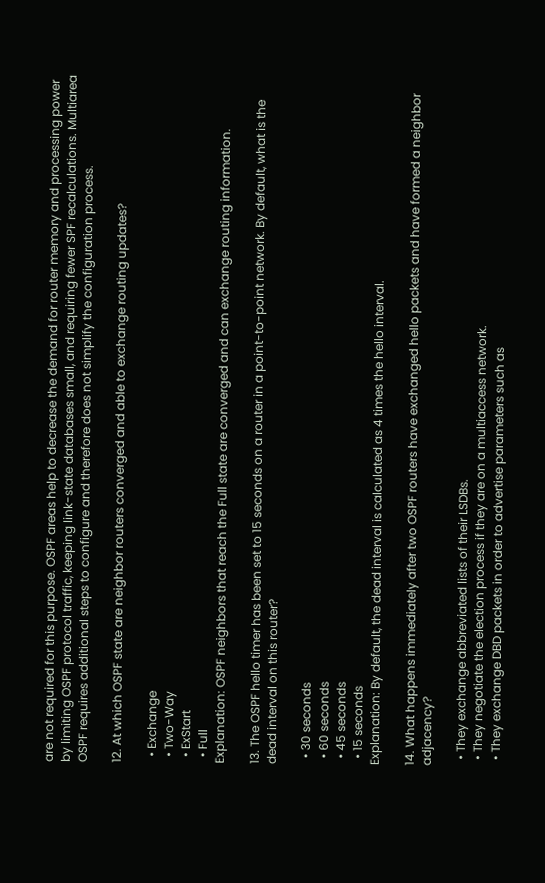are not required for this purpose. OSPF areas help to decrease the demand for router memory and processing power by limiting OSPF protocol traffic, keeping link-state databases small, and requiring fewer SPF recalculations. Multiarea OSPF requires additional steps to configure and therefore does not simplify the configuration process.

12. At which OSPF state are neighbor routers converged and able to exchange routing updates?

  • Exchange
  • Two-Way
  • ExStart
  • Full
Explanation: OSPF neighbors that reach the Full state are converged and can exchange routing information.

13. The OSPF hello timer has been set to 15 seconds on a router in a point-to-point network. By default, what is the dead interval on this router?

  • 30 seconds
  • 60 seconds
  • 45 seconds
  • 15 seconds
Explanation: By default, the dead interval is calculated as 4 times the hello interval.

14. What happens immediately after two OSPF routers have exchanged hello packets and have formed a neighbor adjacency?

  • They exchange abbreviated lists of their LSDBs.
  • They negotiate the election process if they are on a multiaccess network.
  • They exchange DBD packets in order to advertise parameters such as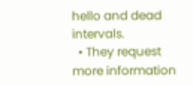hello and dead intervals.
  • They request more information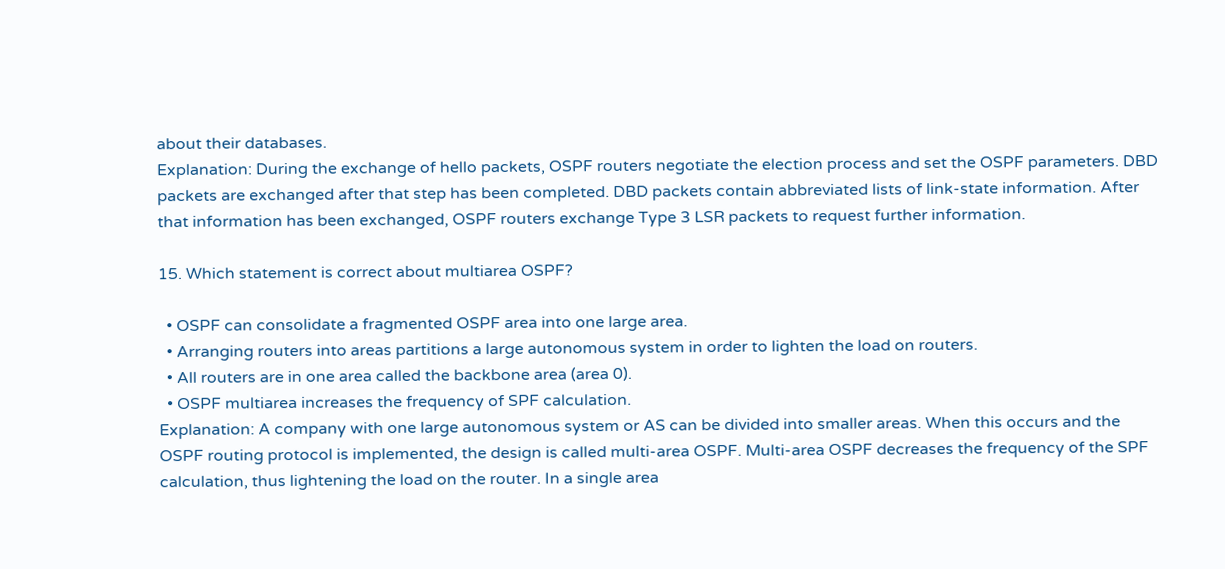about their databases.
Explanation: During the exchange of hello packets, OSPF routers negotiate the election process and set the OSPF parameters. DBD packets are exchanged after that step has been completed. DBD packets contain abbreviated lists of link-state information. After that information has been exchanged, OSPF routers exchange Type 3 LSR packets to request further information.

15. Which statement is correct about multiarea OSPF?

  • OSPF can consolidate a fragmented OSPF area into one large area.
  • Arranging routers into areas partitions a large autonomous system in order to lighten the load on routers.
  • All routers are in one area called the backbone area (area 0).
  • OSPF multiarea increases the frequency of SPF calculation.
Explanation: A company with one large autonomous system or AS can be divided into smaller areas. When this occurs and the OSPF routing protocol is implemented, the design is called multi-area OSPF. Multi-area OSPF decreases the frequency of the SPF calculation, thus lightening the load on the router. In a single area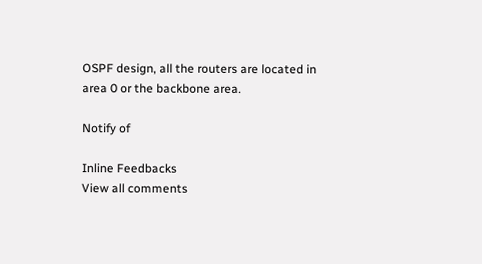OSPF design, all the routers are located in area 0 or the backbone area.

Notify of

Inline Feedbacks
View all comments